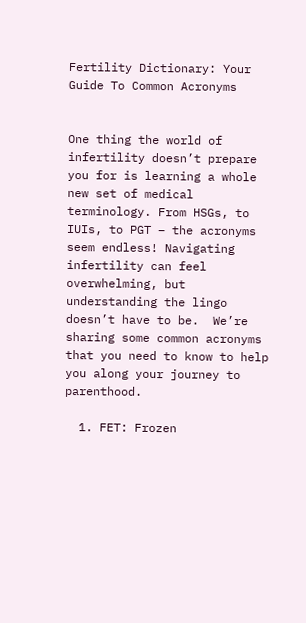Fertility Dictionary: Your Guide To Common Acronyms


One thing the world of infertility doesn’t prepare you for is learning a whole new set of medical terminology. From HSGs, to IUIs, to PGT – the acronyms seem endless! Navigating infertility can feel overwhelming, but understanding the lingo doesn’t have to be.  We’re sharing some common acronyms that you need to know to help you along your journey to parenthood.

  1. FET: Frozen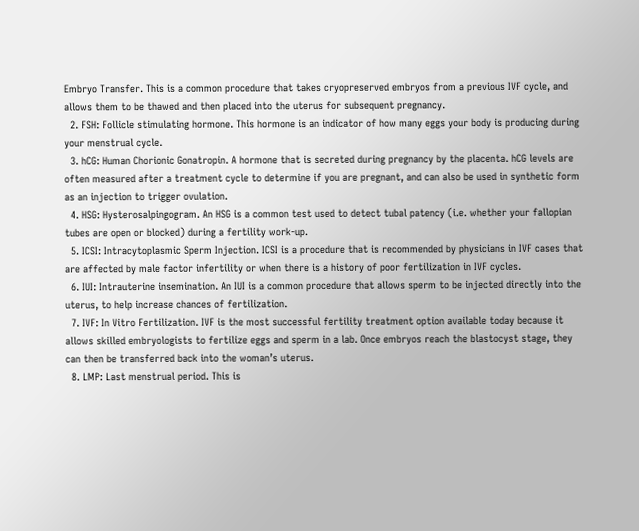Embryo Transfer. This is a common procedure that takes cryopreserved embryos from a previous IVF cycle, and allows them to be thawed and then placed into the uterus for subsequent pregnancy.
  2. FSH: Follicle stimulating hormone. This hormone is an indicator of how many eggs your body is producing during your menstrual cycle.
  3. hCG: Human Chorionic Gonatropin. A hormone that is secreted during pregnancy by the placenta. hCG levels are often measured after a treatment cycle to determine if you are pregnant, and can also be used in synthetic form as an injection to trigger ovulation.
  4. HSG: Hysterosalpingogram. An HSG is a common test used to detect tubal patency (i.e. whether your fallopian tubes are open or blocked) during a fertility work-up.
  5. ICSI: Intracytoplasmic Sperm Injection. ICSI is a procedure that is recommended by physicians in IVF cases that are affected by male factor infertility or when there is a history of poor fertilization in IVF cycles.
  6. IUI: Intrauterine insemination. An IUI is a common procedure that allows sperm to be injected directly into the uterus, to help increase chances of fertilization.
  7. IVF: In Vitro Fertilization. IVF is the most successful fertility treatment option available today because it allows skilled embryologists to fertilize eggs and sperm in a lab. Once embryos reach the blastocyst stage, they can then be transferred back into the woman’s uterus.
  8. LMP: Last menstrual period. This is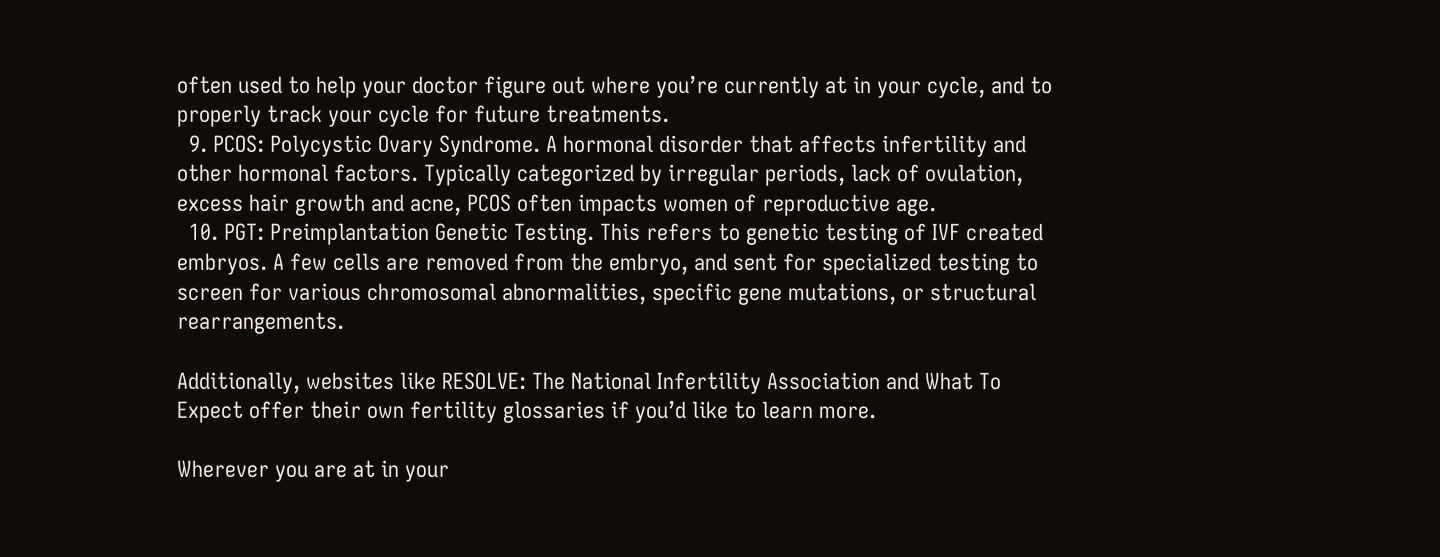often used to help your doctor figure out where you’re currently at in your cycle, and to properly track your cycle for future treatments.
  9. PCOS: Polycystic Ovary Syndrome. A hormonal disorder that affects infertility and other hormonal factors. Typically categorized by irregular periods, lack of ovulation, excess hair growth and acne, PCOS often impacts women of reproductive age.
  10. PGT: Preimplantation Genetic Testing. This refers to genetic testing of IVF created embryos. A few cells are removed from the embryo, and sent for specialized testing to screen for various chromosomal abnormalities, specific gene mutations, or structural rearrangements.

Additionally, websites like RESOLVE: The National Infertility Association and What To Expect offer their own fertility glossaries if you’d like to learn more.

Wherever you are at in your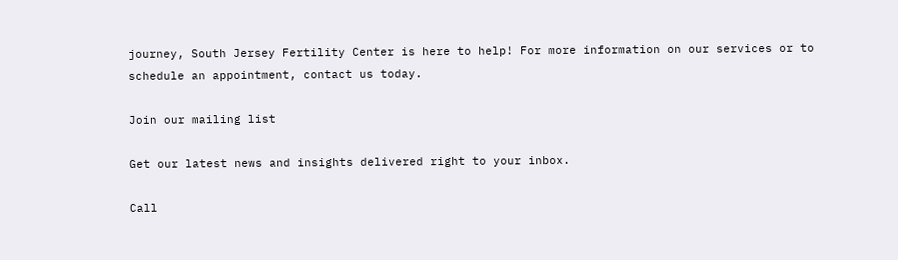journey, South Jersey Fertility Center is here to help! For more information on our services or to schedule an appointment, contact us today.

Join our mailing list

Get our latest news and insights delivered right to your inbox.

Call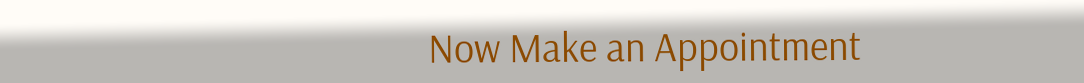Now Make an Appointment